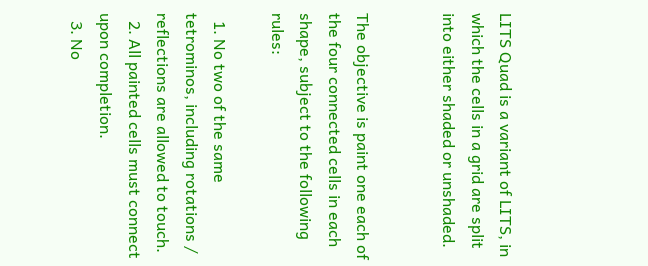LITS Quad is a variant of LITS, in which the cells in a grid are split into either shaded or unshaded.


The objective is paint one each of the four connected cells in each shape, subject to the following rules:

  1. No two of the same tetrominos, including rotations / reflections are allowed to touch.
  2. All painted cells must connect upon completion.
  3. No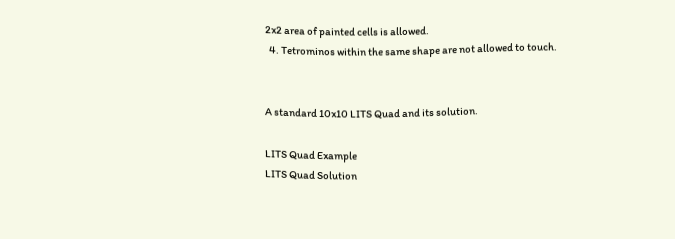2x2 area of painted cells is allowed.
  4. Tetrominos within the same shape are not allowed to touch.


A standard 10x10 LITS Quad and its solution.

LITS Quad Example
LITS Quad Solution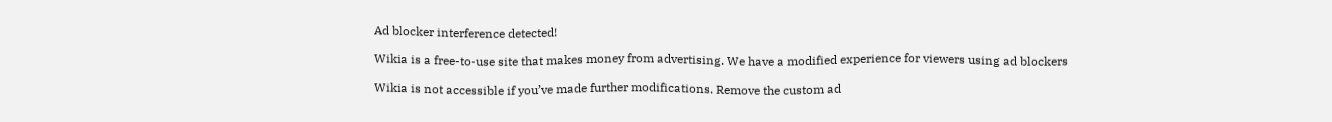Ad blocker interference detected!

Wikia is a free-to-use site that makes money from advertising. We have a modified experience for viewers using ad blockers

Wikia is not accessible if you’ve made further modifications. Remove the custom ad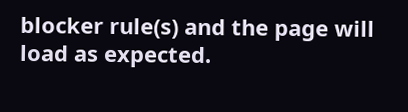blocker rule(s) and the page will load as expected.